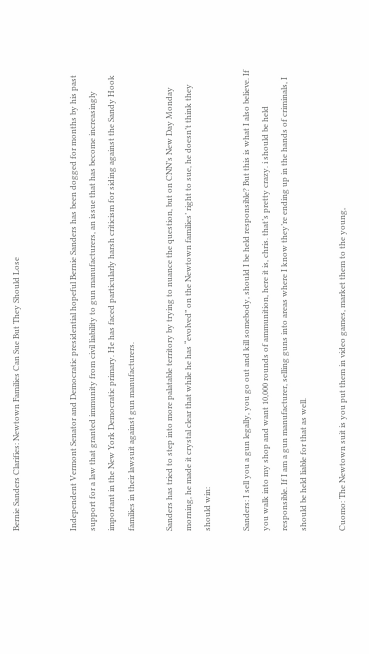Bernie Sanders Clarifies: Newtown Families Can Sue But They Should Lose


Independent Vermont Senator and Democratic presidential hopeful Bernie Sanders has been dogged for months by his past support for a law that granted immunity from civil liability to gun manufacturers, an issue that has become increasingly important in the New York Democratic primary. He has faced particularly harsh criticism for siding against the Sandy Hook families in their lawsuit against gun manufacturers.

Sanders has tried to step into more palatable territory by trying to nuance the question, but on CNN’s New Day Monday morning, he made it crystal clear that while he has “evolved” on the Newtown families’ right to sue, he doesn’t think they should win:

Sanders: I sell you a gun legally, you go out and kill somebody, should I be held responsible? But this is what I also believe. If you walk into my shop and want 10,000 rounds of ammunition, here it is, chris. that’s pretty crazy. i should be held responsible. If I am a gun manufacturer, selling guns into areas where I know they’re ending up in the hands of criminals, I should be held liable for that as well.

Cuomo: The Newtown suit is you put them in video games, market them to the young,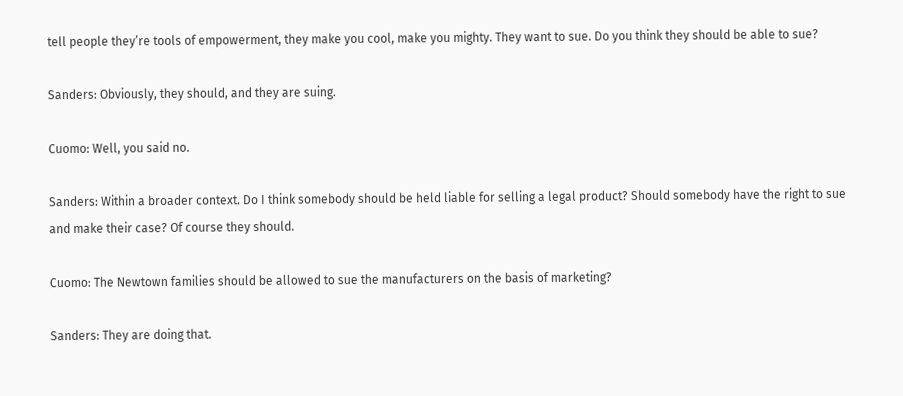tell people they’re tools of empowerment, they make you cool, make you mighty. They want to sue. Do you think they should be able to sue?

Sanders: Obviously, they should, and they are suing.

Cuomo: Well, you said no.

Sanders: Within a broader context. Do I think somebody should be held liable for selling a legal product? Should somebody have the right to sue and make their case? Of course they should.

Cuomo: The Newtown families should be allowed to sue the manufacturers on the basis of marketing?

Sanders: They are doing that.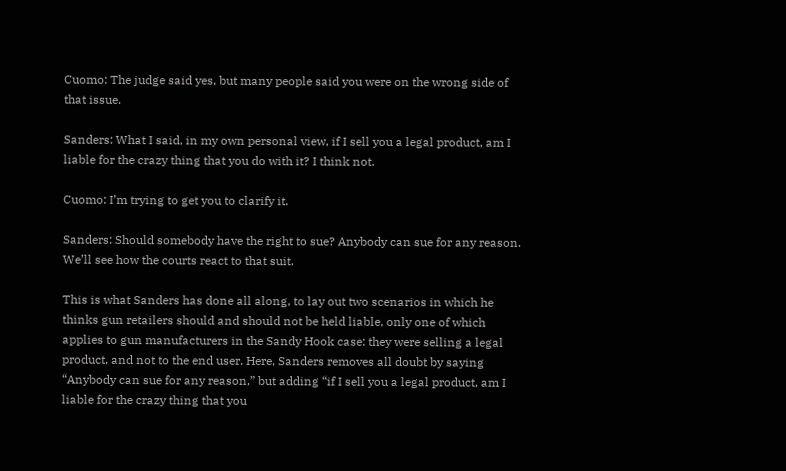Cuomo: The judge said yes, but many people said you were on the wrong side of that issue.

Sanders: What I said, in my own personal view, if I sell you a legal product, am I liable for the crazy thing that you do with it? I think not.

Cuomo: I’m trying to get you to clarify it.

Sanders: Should somebody have the right to sue? Anybody can sue for any reason. We’ll see how the courts react to that suit.

This is what Sanders has done all along, to lay out two scenarios in which he thinks gun retailers should and should not be held liable, only one of which applies to gun manufacturers in the Sandy Hook case: they were selling a legal product, and not to the end user. Here, Sanders removes all doubt by saying “Anybody can sue for any reason,” but adding “if I sell you a legal product, am I liable for the crazy thing that you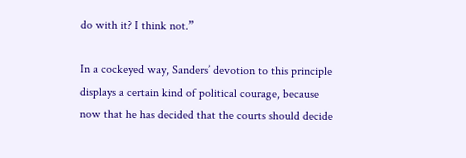do with it? I think not.”

In a cockeyed way, Sanders’ devotion to this principle displays a certain kind of political courage, because now that he has decided that the courts should decide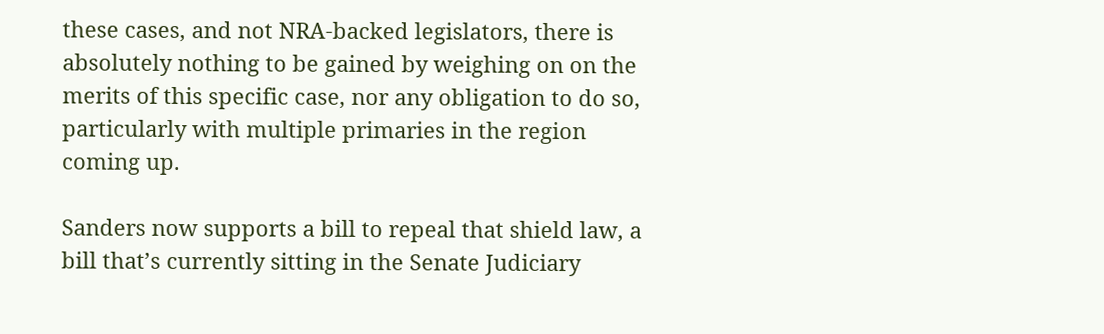these cases, and not NRA-backed legislators, there is absolutely nothing to be gained by weighing on on the merits of this specific case, nor any obligation to do so, particularly with multiple primaries in the region coming up.

Sanders now supports a bill to repeal that shield law, a bill that’s currently sitting in the Senate Judiciary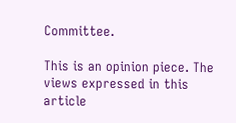Committee.

This is an opinion piece. The views expressed in this article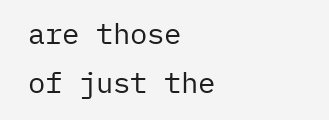are those of just the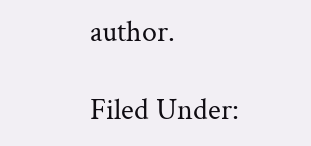author.

Filed Under: